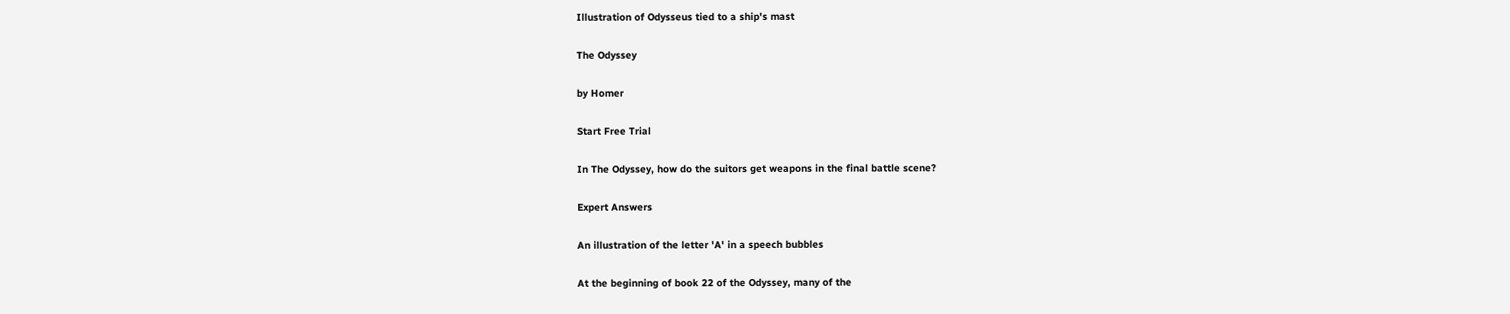Illustration of Odysseus tied to a ship's mast

The Odyssey

by Homer

Start Free Trial

In The Odyssey, how do the suitors get weapons in the final battle scene?

Expert Answers

An illustration of the letter 'A' in a speech bubbles

At the beginning of book 22 of the Odyssey, many of the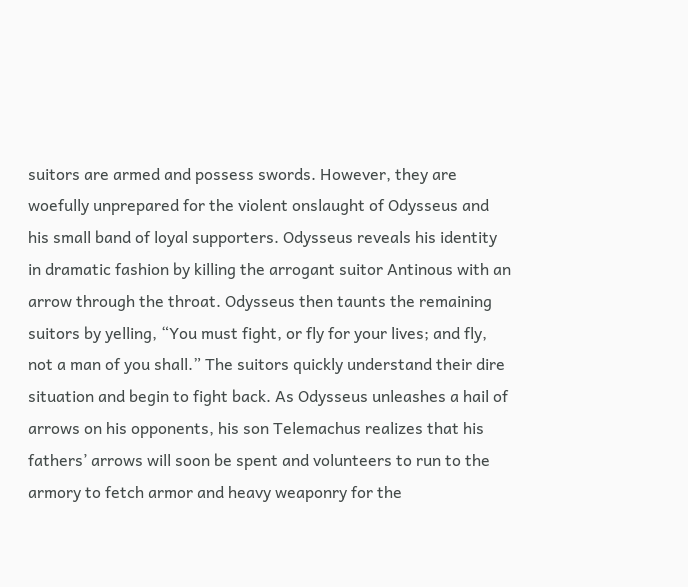suitors are armed and possess swords. However, they are woefully unprepared for the violent onslaught of Odysseus and his small band of loyal supporters. Odysseus reveals his identity in dramatic fashion by killing the arrogant suitor Antinous with an arrow through the throat. Odysseus then taunts the remaining suitors by yelling, “You must fight, or fly for your lives; and fly, not a man of you shall.” The suitors quickly understand their dire situation and begin to fight back. As Odysseus unleashes a hail of arrows on his opponents, his son Telemachus realizes that his fathers’ arrows will soon be spent and volunteers to run to the armory to fetch armor and heavy weaponry for the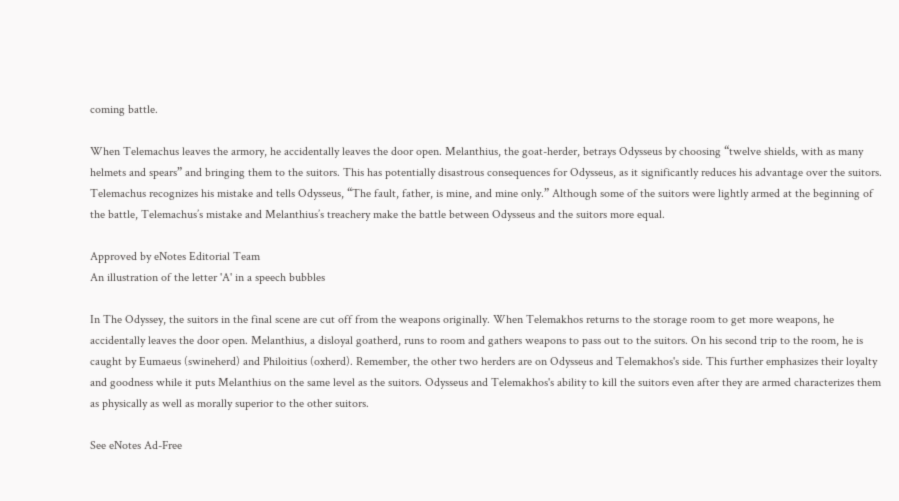coming battle.

When Telemachus leaves the armory, he accidentally leaves the door open. Melanthius, the goat-herder, betrays Odysseus by choosing “twelve shields, with as many helmets and spears” and bringing them to the suitors. This has potentially disastrous consequences for Odysseus, as it significantly reduces his advantage over the suitors. Telemachus recognizes his mistake and tells Odysseus, “The fault, father, is mine, and mine only.” Although some of the suitors were lightly armed at the beginning of the battle, Telemachus’s mistake and Melanthius’s treachery make the battle between Odysseus and the suitors more equal.

Approved by eNotes Editorial Team
An illustration of the letter 'A' in a speech bubbles

In The Odyssey, the suitors in the final scene are cut off from the weapons originally. When Telemakhos returns to the storage room to get more weapons, he accidentally leaves the door open. Melanthius, a disloyal goatherd, runs to room and gathers weapons to pass out to the suitors. On his second trip to the room, he is caught by Eumaeus (swineherd) and Philoitius (oxherd). Remember, the other two herders are on Odysseus and Telemakhos's side. This further emphasizes their loyalty and goodness while it puts Melanthius on the same level as the suitors. Odysseus and Telemakhos's ability to kill the suitors even after they are armed characterizes them as physically as well as morally superior to the other suitors.

See eNotes Ad-Free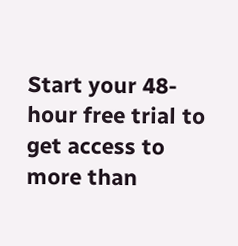Start your 48-hour free trial to get access to more than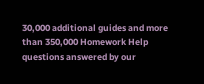30,000 additional guides and more than 350,000 Homework Help questions answered by our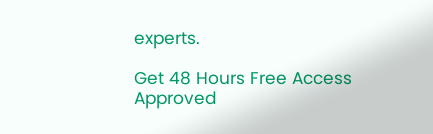experts.

Get 48 Hours Free Access
Approved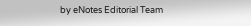by eNotes Editorial Team